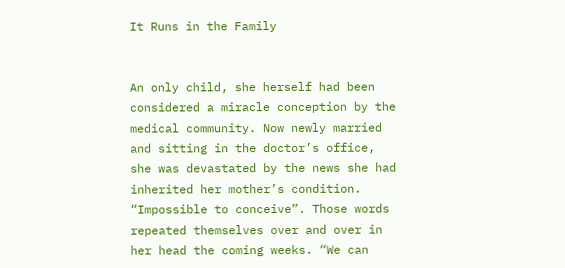It Runs in the Family


An only child, she herself had been considered a miracle conception by the medical community. Now newly married and sitting in the doctor’s office, she was devastated by the news she had inherited her mother’s condition. “Impossible to conceive”. Those words repeated themselves over and over in her head the coming weeks. “We can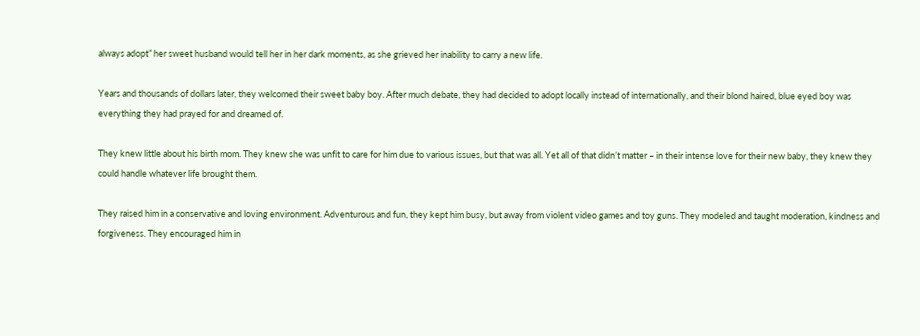always adopt” her sweet husband would tell her in her dark moments, as she grieved her inability to carry a new life.

Years and thousands of dollars later, they welcomed their sweet baby boy. After much debate, they had decided to adopt locally instead of internationally, and their blond haired, blue eyed boy was everything they had prayed for and dreamed of.

They knew little about his birth mom. They knew she was unfit to care for him due to various issues, but that was all. Yet all of that didn’t matter – in their intense love for their new baby, they knew they could handle whatever life brought them.

They raised him in a conservative and loving environment. Adventurous and fun, they kept him busy, but away from violent video games and toy guns. They modeled and taught moderation, kindness and forgiveness. They encouraged him in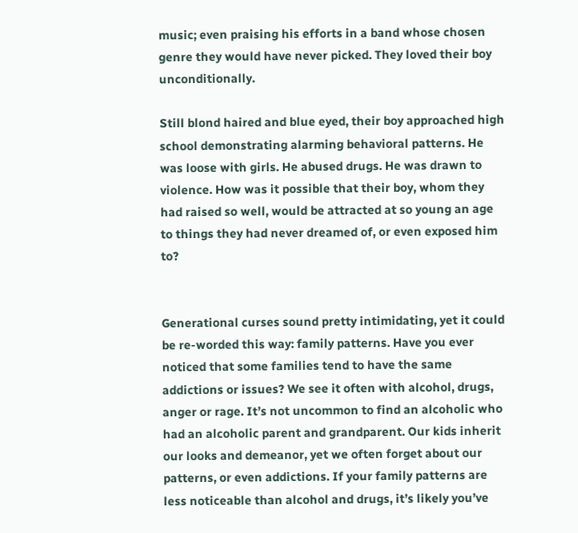music; even praising his efforts in a band whose chosen genre they would have never picked. They loved their boy unconditionally.

Still blond haired and blue eyed, their boy approached high school demonstrating alarming behavioral patterns. He was loose with girls. He abused drugs. He was drawn to violence. How was it possible that their boy, whom they had raised so well, would be attracted at so young an age to things they had never dreamed of, or even exposed him to?


Generational curses sound pretty intimidating, yet it could be re-worded this way: family patterns. Have you ever noticed that some families tend to have the same addictions or issues? We see it often with alcohol, drugs, anger or rage. It’s not uncommon to find an alcoholic who had an alcoholic parent and grandparent. Our kids inherit our looks and demeanor, yet we often forget about our patterns, or even addictions. If your family patterns are less noticeable than alcohol and drugs, it’s likely you’ve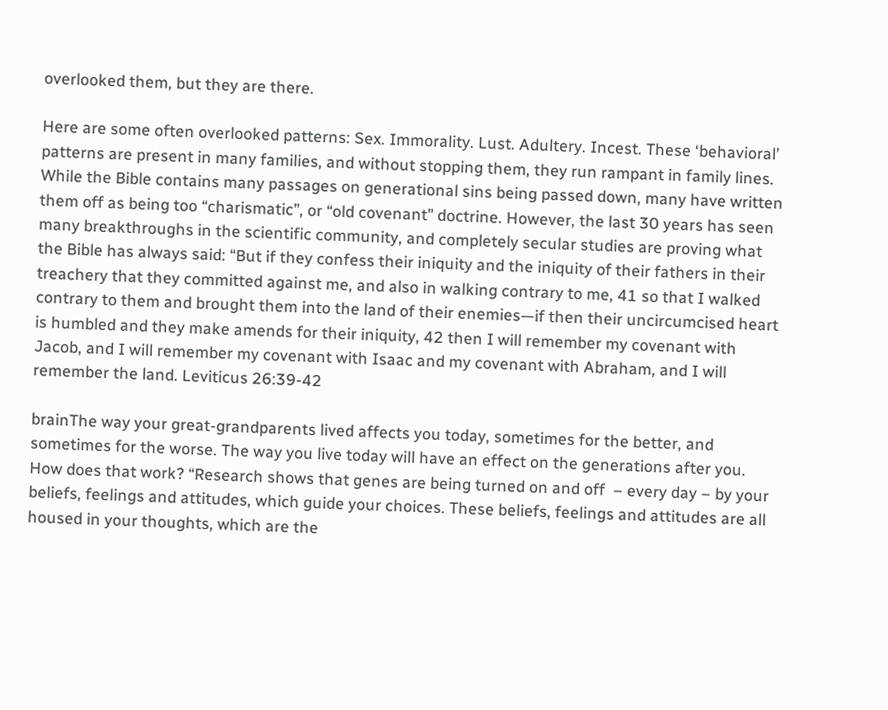overlooked them, but they are there.

Here are some often overlooked patterns: Sex. Immorality. Lust. Adultery. Incest. These ‘behavioral’ patterns are present in many families, and without stopping them, they run rampant in family lines. While the Bible contains many passages on generational sins being passed down, many have written them off as being too “charismatic”, or “old covenant” doctrine. However, the last 30 years has seen many breakthroughs in the scientific community, and completely secular studies are proving what the Bible has always said: “But if they confess their iniquity and the iniquity of their fathers in their treachery that they committed against me, and also in walking contrary to me, 41 so that I walked contrary to them and brought them into the land of their enemies—if then their uncircumcised heart is humbled and they make amends for their iniquity, 42 then I will remember my covenant with Jacob, and I will remember my covenant with Isaac and my covenant with Abraham, and I will remember the land. Leviticus 26:39-42

brainThe way your great-grandparents lived affects you today, sometimes for the better, and sometimes for the worse. The way you live today will have an effect on the generations after you. How does that work? “Research shows that genes are being turned on and off  – every day – by your beliefs, feelings and attitudes, which guide your choices. These beliefs, feelings and attitudes are all housed in your thoughts, which are the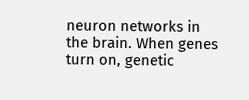neuron networks in the brain. When genes turn on, genetic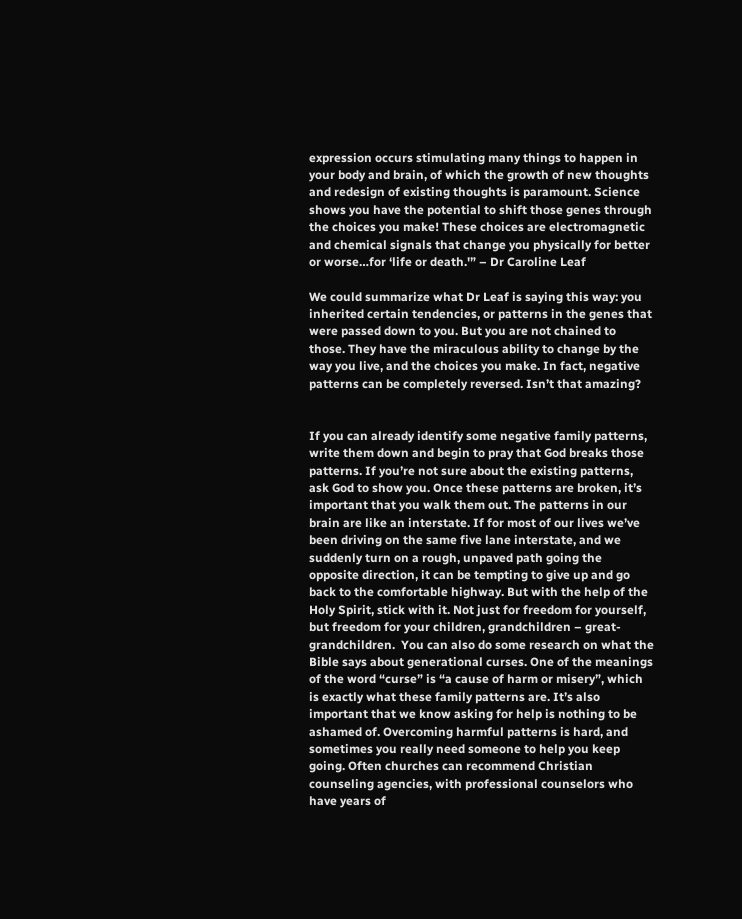expression occurs stimulating many things to happen in your body and brain, of which the growth of new thoughts and redesign of existing thoughts is paramount. Science shows you have the potential to shift those genes through the choices you make! These choices are electromagnetic and chemical signals that change you physically for better or worse…for ‘life or death.'” – Dr Caroline Leaf

We could summarize what Dr Leaf is saying this way: you inherited certain tendencies, or patterns in the genes that were passed down to you. But you are not chained to those. They have the miraculous ability to change by the way you live, and the choices you make. In fact, negative patterns can be completely reversed. Isn’t that amazing?


If you can already identify some negative family patterns, write them down and begin to pray that God breaks those patterns. If you’re not sure about the existing patterns, ask God to show you. Once these patterns are broken, it’s important that you walk them out. The patterns in our brain are like an interstate. If for most of our lives we’ve been driving on the same five lane interstate, and we suddenly turn on a rough, unpaved path going the opposite direction, it can be tempting to give up and go back to the comfortable highway. But with the help of the Holy Spirit, stick with it. Not just for freedom for yourself, but freedom for your children, grandchildren – great-grandchildren.  You can also do some research on what the Bible says about generational curses. One of the meanings of the word “curse” is “a cause of harm or misery”, which is exactly what these family patterns are. It’s also important that we know asking for help is nothing to be ashamed of. Overcoming harmful patterns is hard, and sometimes you really need someone to help you keep going. Often churches can recommend Christian counseling agencies, with professional counselors who have years of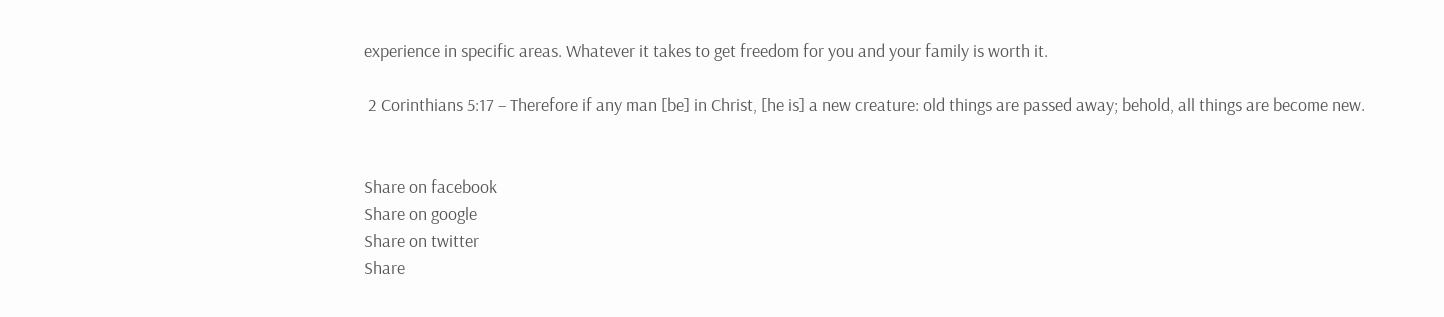experience in specific areas. Whatever it takes to get freedom for you and your family is worth it.

 2 Corinthians 5:17 – Therefore if any man [be] in Christ, [he is] a new creature: old things are passed away; behold, all things are become new.


Share on facebook
Share on google
Share on twitter
Share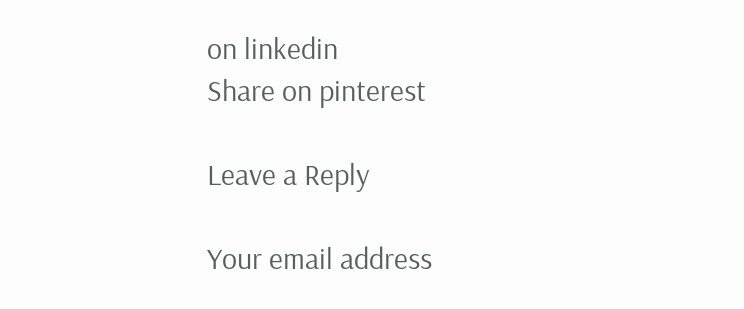on linkedin
Share on pinterest

Leave a Reply

Your email address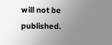will not be published.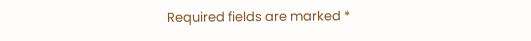Required fields are marked *